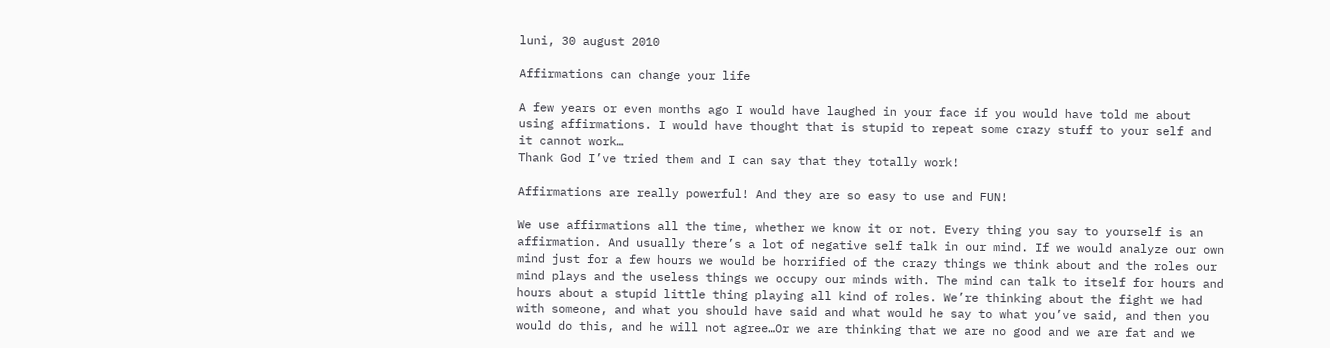luni, 30 august 2010

Affirmations can change your life

A few years or even months ago I would have laughed in your face if you would have told me about using affirmations. I would have thought that is stupid to repeat some crazy stuff to your self and it cannot work…
Thank God I’ve tried them and I can say that they totally work!

Affirmations are really powerful! And they are so easy to use and FUN!

We use affirmations all the time, whether we know it or not. Every thing you say to yourself is an affirmation. And usually there’s a lot of negative self talk in our mind. If we would analyze our own mind just for a few hours we would be horrified of the crazy things we think about and the roles our mind plays and the useless things we occupy our minds with. The mind can talk to itself for hours and hours about a stupid little thing playing all kind of roles. We’re thinking about the fight we had with someone, and what you should have said and what would he say to what you’ve said, and then you would do this, and he will not agree…Or we are thinking that we are no good and we are fat and we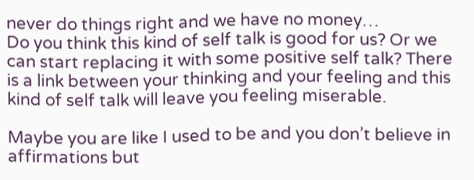never do things right and we have no money…
Do you think this kind of self talk is good for us? Or we can start replacing it with some positive self talk? There is a link between your thinking and your feeling and this kind of self talk will leave you feeling miserable.

Maybe you are like I used to be and you don’t believe in affirmations but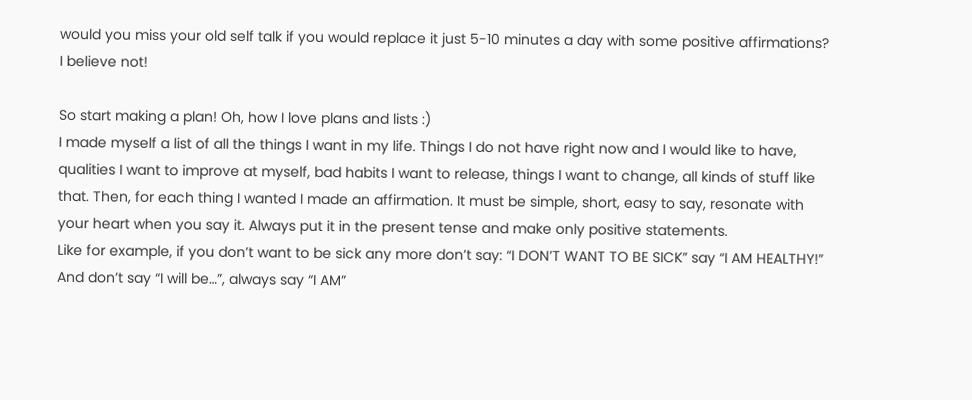would you miss your old self talk if you would replace it just 5-10 minutes a day with some positive affirmations? I believe not!

So start making a plan! Oh, how I love plans and lists :)
I made myself a list of all the things I want in my life. Things I do not have right now and I would like to have, qualities I want to improve at myself, bad habits I want to release, things I want to change, all kinds of stuff like that. Then, for each thing I wanted I made an affirmation. It must be simple, short, easy to say, resonate with your heart when you say it. Always put it in the present tense and make only positive statements.
Like for example, if you don’t want to be sick any more don’t say: “I DON’T WANT TO BE SICK” say “I AM HEALTHY!” And don’t say “I will be…”, always say “I AM”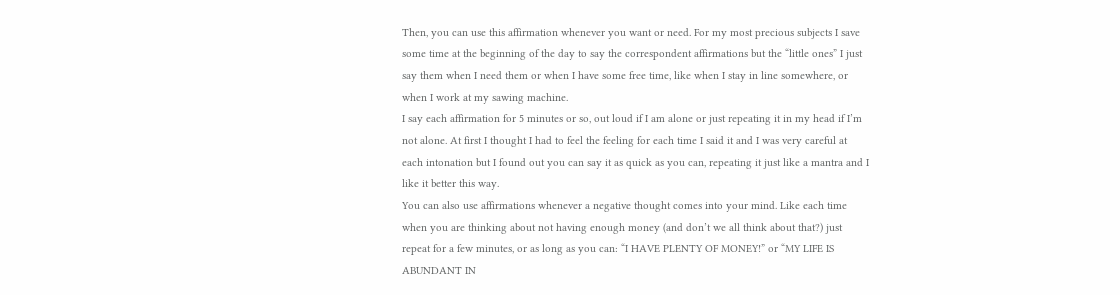Then, you can use this affirmation whenever you want or need. For my most precious subjects I save some time at the beginning of the day to say the correspondent affirmations but the “little ones” I just say them when I need them or when I have some free time, like when I stay in line somewhere, or when I work at my sawing machine.
I say each affirmation for 5 minutes or so, out loud if I am alone or just repeating it in my head if I’m not alone. At first I thought I had to feel the feeling for each time I said it and I was very careful at each intonation but I found out you can say it as quick as you can, repeating it just like a mantra and I like it better this way.
You can also use affirmations whenever a negative thought comes into your mind. Like each time when you are thinking about not having enough money (and don’t we all think about that?) just repeat for a few minutes, or as long as you can: “I HAVE PLENTY OF MONEY!” or “MY LIFE IS ABUNDANT IN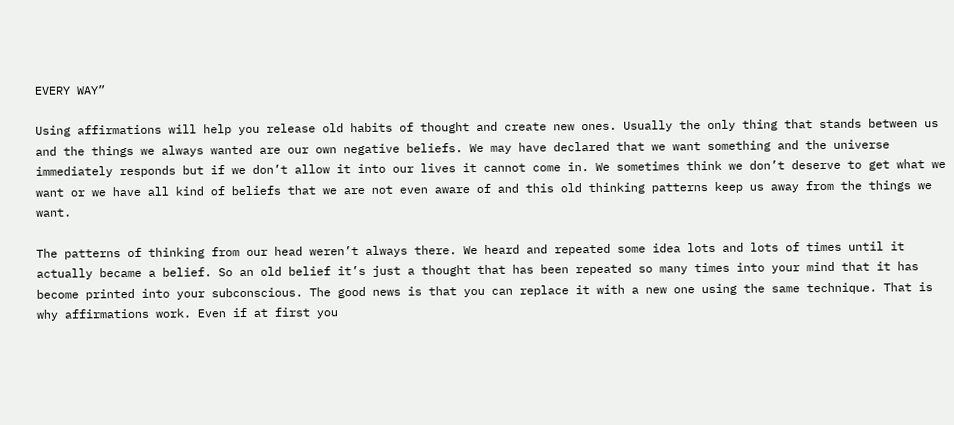EVERY WAY”

Using affirmations will help you release old habits of thought and create new ones. Usually the only thing that stands between us and the things we always wanted are our own negative beliefs. We may have declared that we want something and the universe immediately responds but if we don’t allow it into our lives it cannot come in. We sometimes think we don’t deserve to get what we want or we have all kind of beliefs that we are not even aware of and this old thinking patterns keep us away from the things we want.

The patterns of thinking from our head weren’t always there. We heard and repeated some idea lots and lots of times until it actually became a belief. So an old belief it’s just a thought that has been repeated so many times into your mind that it has become printed into your subconscious. The good news is that you can replace it with a new one using the same technique. That is why affirmations work. Even if at first you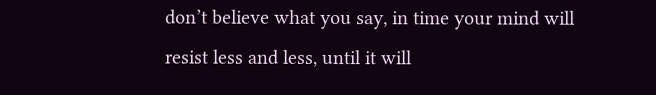don’t believe what you say, in time your mind will resist less and less, until it will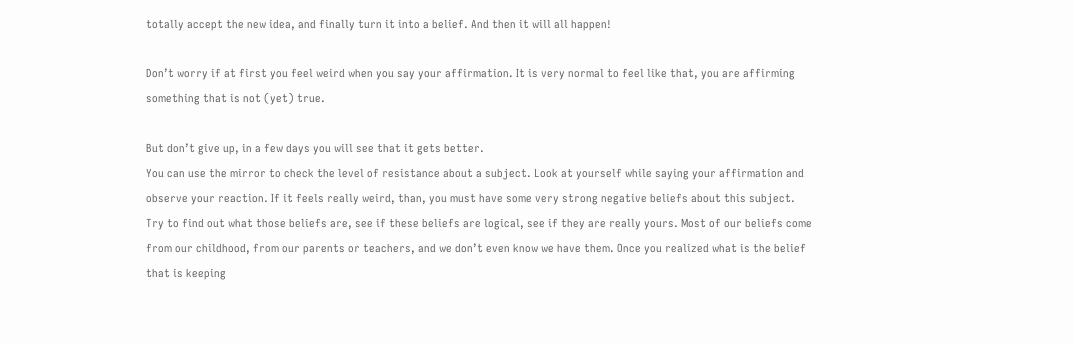totally accept the new idea, and finally turn it into a belief. And then it will all happen!

Don’t worry if at first you feel weird when you say your affirmation. It is very normal to feel like that, you are affirming something that is not (yet) true.

But don’t give up, in a few days you will see that it gets better.
You can use the mirror to check the level of resistance about a subject. Look at yourself while saying your affirmation and observe your reaction. If it feels really weird, than, you must have some very strong negative beliefs about this subject. Try to find out what those beliefs are, see if these beliefs are logical, see if they are really yours. Most of our beliefs come from our childhood, from our parents or teachers, and we don’t even know we have them. Once you realized what is the belief that is keeping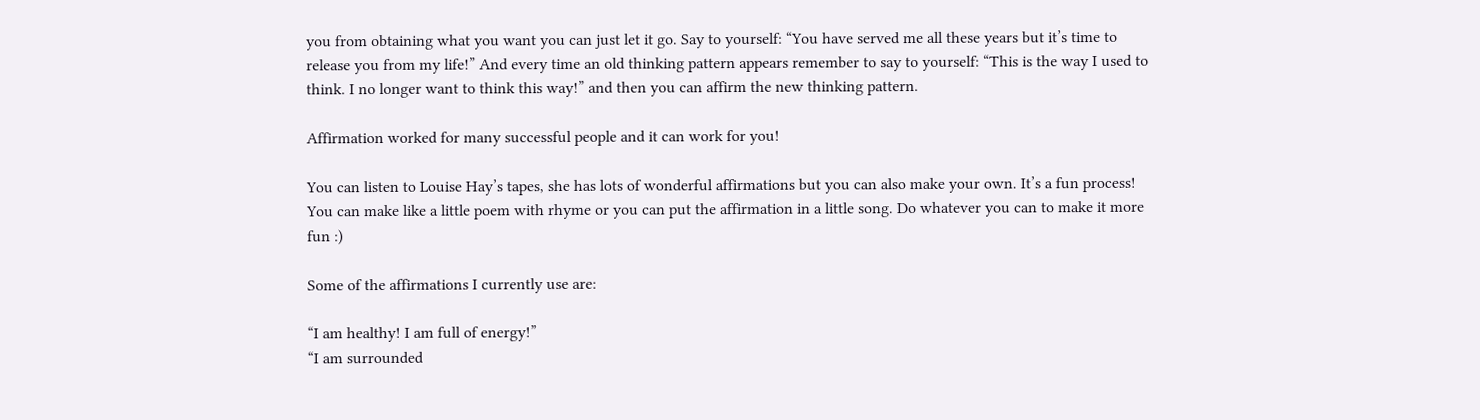you from obtaining what you want you can just let it go. Say to yourself: “You have served me all these years but it’s time to release you from my life!” And every time an old thinking pattern appears remember to say to yourself: “This is the way I used to think. I no longer want to think this way!” and then you can affirm the new thinking pattern.

Affirmation worked for many successful people and it can work for you!

You can listen to Louise Hay’s tapes, she has lots of wonderful affirmations but you can also make your own. It’s a fun process! You can make like a little poem with rhyme or you can put the affirmation in a little song. Do whatever you can to make it more fun :)

Some of the affirmations I currently use are:

“I am healthy! I am full of energy!”
“I am surrounded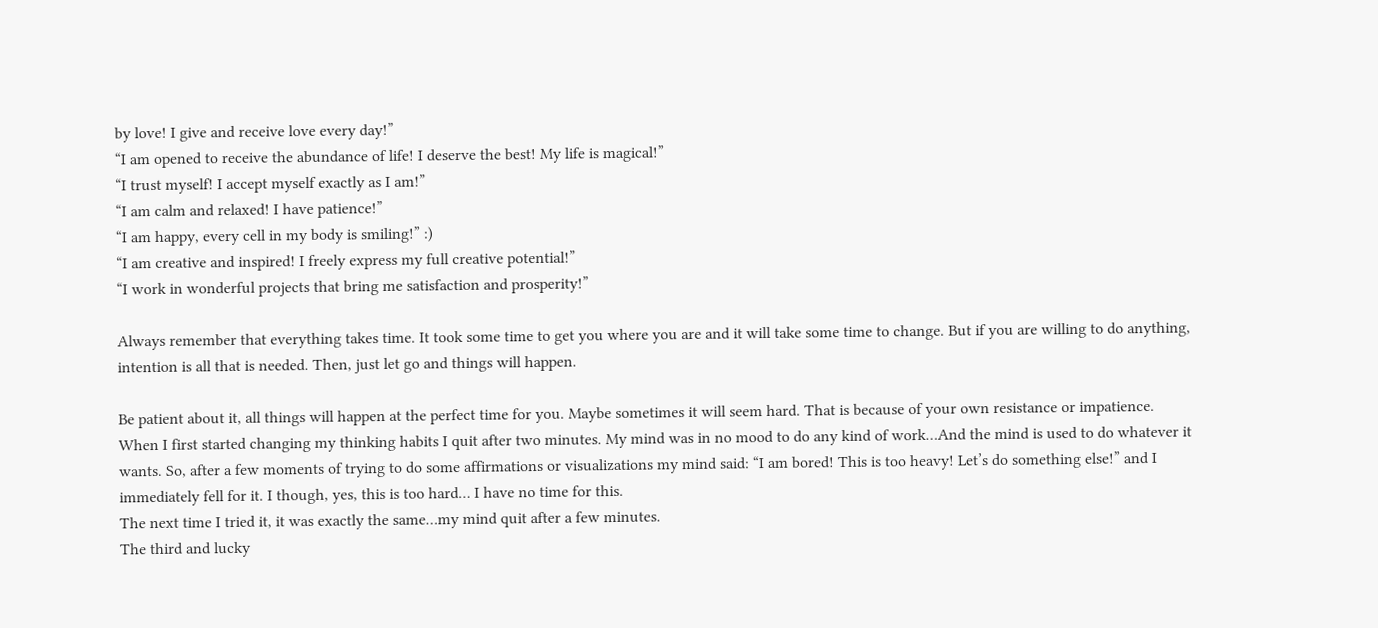by love! I give and receive love every day!”
“I am opened to receive the abundance of life! I deserve the best! My life is magical!”
“I trust myself! I accept myself exactly as I am!”
“I am calm and relaxed! I have patience!”
“I am happy, every cell in my body is smiling!” :)
“I am creative and inspired! I freely express my full creative potential!”
“I work in wonderful projects that bring me satisfaction and prosperity!”

Always remember that everything takes time. It took some time to get you where you are and it will take some time to change. But if you are willing to do anything, intention is all that is needed. Then, just let go and things will happen.

Be patient about it, all things will happen at the perfect time for you. Maybe sometimes it will seem hard. That is because of your own resistance or impatience.
When I first started changing my thinking habits I quit after two minutes. My mind was in no mood to do any kind of work…And the mind is used to do whatever it wants. So, after a few moments of trying to do some affirmations or visualizations my mind said: “I am bored! This is too heavy! Let’s do something else!” and I immediately fell for it. I though, yes, this is too hard… I have no time for this.
The next time I tried it, it was exactly the same…my mind quit after a few minutes.
The third and lucky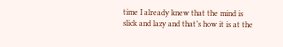time I already knew that the mind is slick and lazy and that’s how it is at the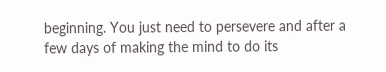beginning. You just need to persevere and after a few days of making the mind to do its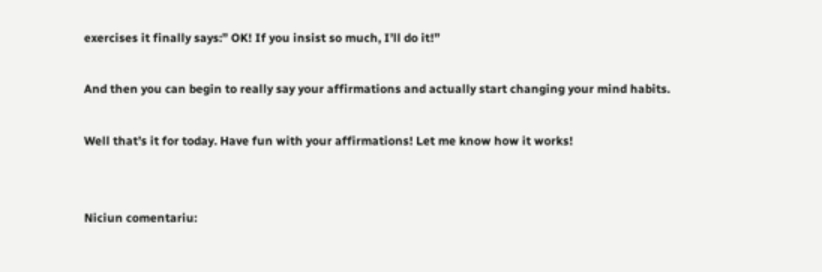exercises it finally says:” OK! If you insist so much, I’ll do it!”

And then you can begin to really say your affirmations and actually start changing your mind habits.

Well that’s it for today. Have fun with your affirmations! Let me know how it works!


Niciun comentariu: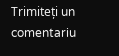Trimiteți un comentariu